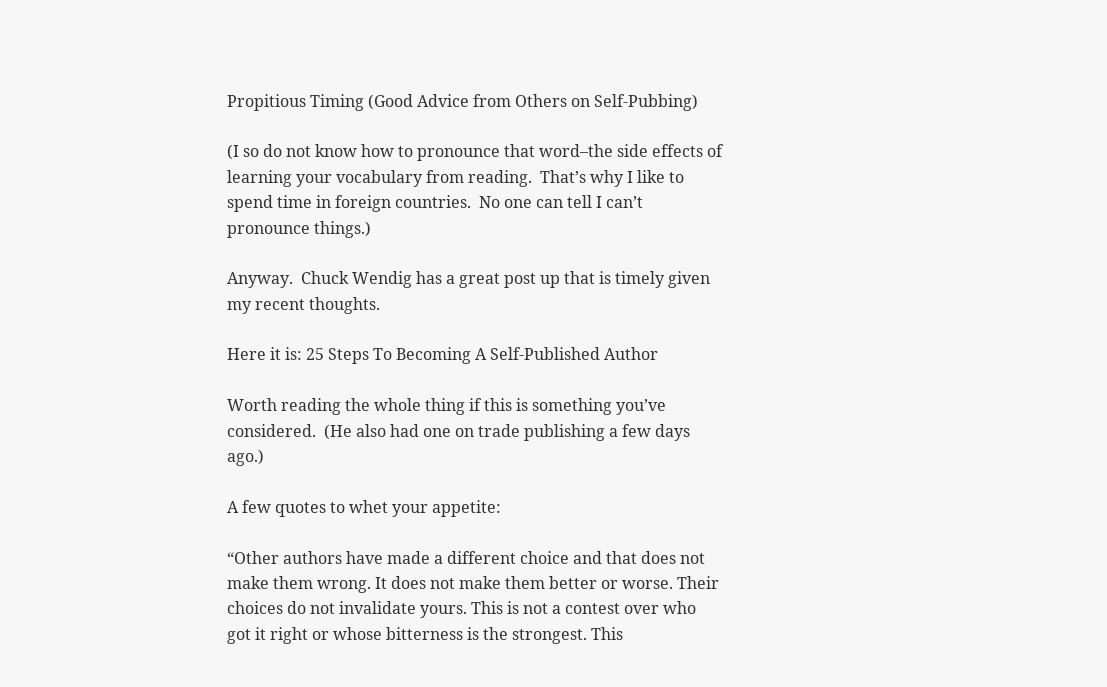Propitious Timing (Good Advice from Others on Self-Pubbing)

(I so do not know how to pronounce that word–the side effects of learning your vocabulary from reading.  That’s why I like to spend time in foreign countries.  No one can tell I can’t pronounce things.)

Anyway.  Chuck Wendig has a great post up that is timely given my recent thoughts.

Here it is: 25 Steps To Becoming A Self-Published Author

Worth reading the whole thing if this is something you’ve considered.  (He also had one on trade publishing a few days ago.)

A few quotes to whet your appetite:

“Other authors have made a different choice and that does not make them wrong. It does not make them better or worse. Their choices do not invalidate yours. This is not a contest over who got it right or whose bitterness is the strongest. This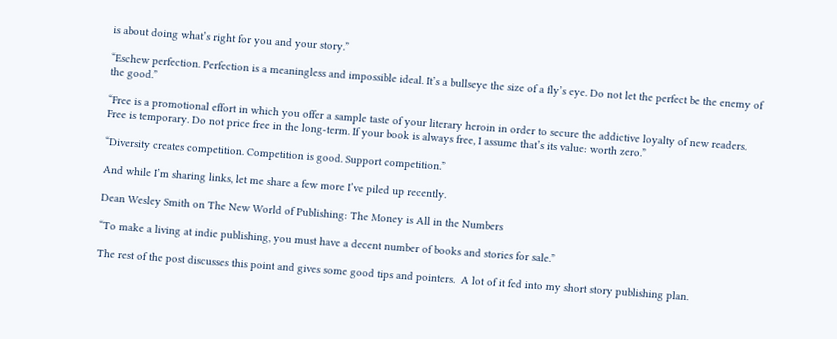is about doing what’s right for you and your story.”

“Eschew perfection. Perfection is a meaningless and impossible ideal. It’s a bullseye the size of a fly’s eye. Do not let the perfect be the enemy of the good.”

“Free is a promotional effort in which you offer a sample taste of your literary heroin in order to secure the addictive loyalty of new readers. Free is temporary. Do not price free in the long-term. If your book is always free, I assume that’s its value: worth zero.”

“Diversity creates competition. Competition is good. Support competition.”

And while I’m sharing links, let me share a few more I’ve piled up recently.

Dean Wesley Smith on The New World of Publishing: The Money is All in the Numbers

“To make a living at indie publishing, you must have a decent number of books and stories for sale.”

The rest of the post discusses this point and gives some good tips and pointers.  A lot of it fed into my short story publishing plan.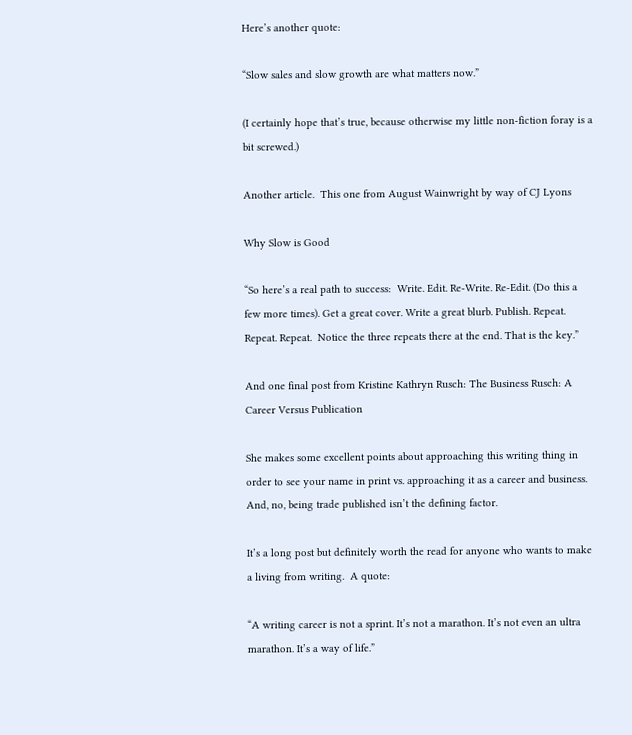Here’s another quote:

“Slow sales and slow growth are what matters now.”

(I certainly hope that’s true, because otherwise my little non-fiction foray is a bit screwed.)

Another article.  This one from August Wainwright by way of CJ Lyons

Why Slow is Good

“So here’s a real path to success:  Write. Edit. Re-Write. Re-Edit. (Do this a few more times). Get a great cover. Write a great blurb. Publish. Repeat. Repeat. Repeat.  Notice the three repeats there at the end. That is the key.”

And one final post from Kristine Kathryn Rusch: The Business Rusch: A Career Versus Publication

She makes some excellent points about approaching this writing thing in order to see your name in print vs. approaching it as a career and business.  And, no, being trade published isn’t the defining factor.

It’s a long post but definitely worth the read for anyone who wants to make a living from writing.  A quote:

“A writing career is not a sprint. It’s not a marathon. It’s not even an ultra marathon. It’s a way of life.”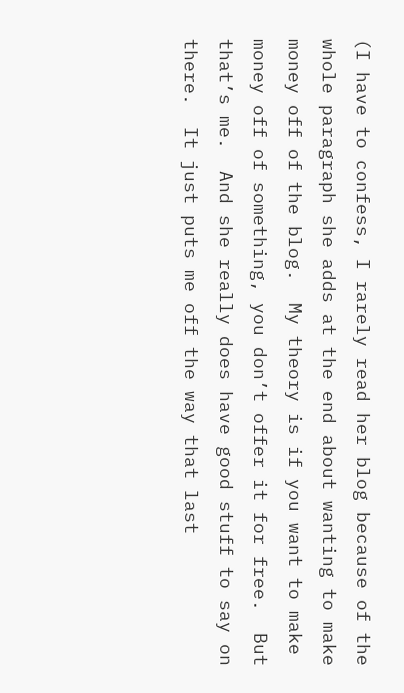(I have to confess, I rarely read her blog because of the whole paragraph she adds at the end about wanting to make money off of the blog.  My theory is if you want to make money off of something, you don’t offer it for free.  But that’s me.  And she really does have good stuff to say on there.  It just puts me off the way that last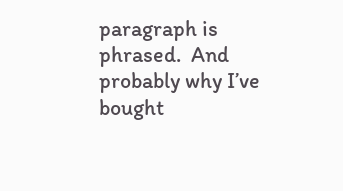paragraph is phrased.  And probably why I’ve bought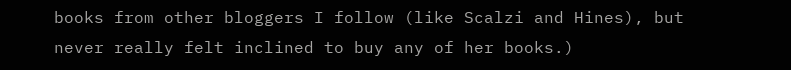books from other bloggers I follow (like Scalzi and Hines), but never really felt inclined to buy any of her books.)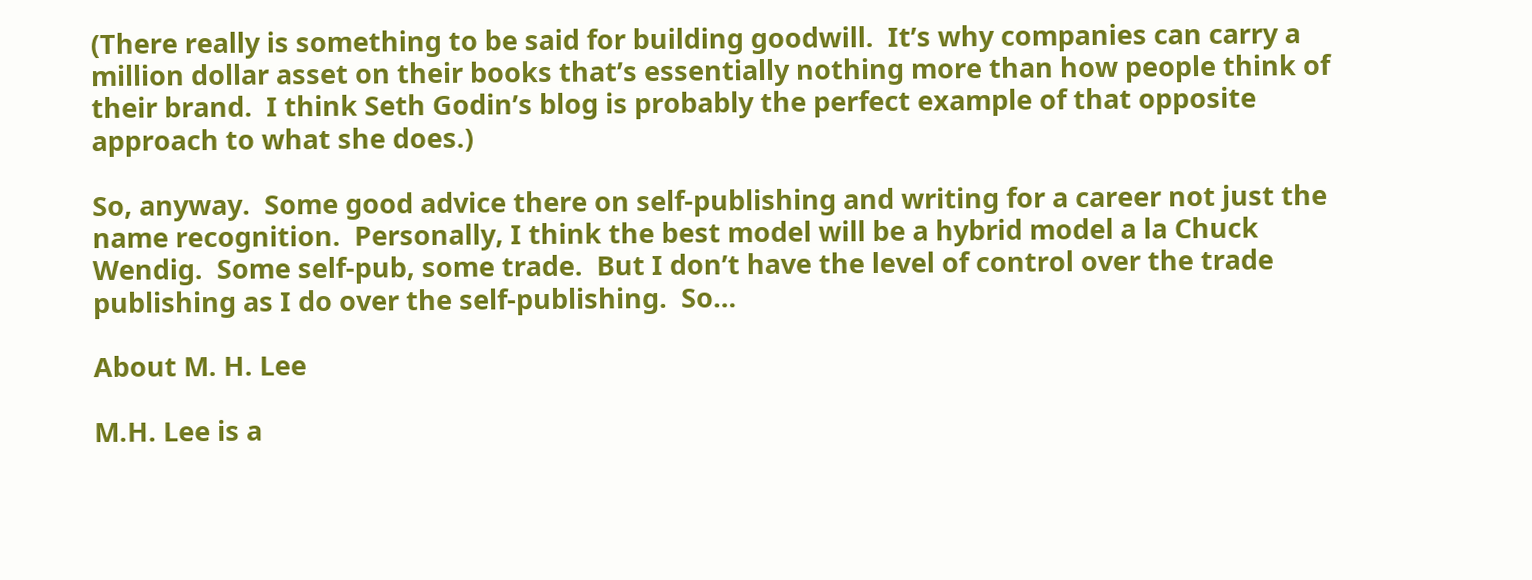(There really is something to be said for building goodwill.  It’s why companies can carry a million dollar asset on their books that’s essentially nothing more than how people think of their brand.  I think Seth Godin’s blog is probably the perfect example of that opposite approach to what she does.)

So, anyway.  Some good advice there on self-publishing and writing for a career not just the name recognition.  Personally, I think the best model will be a hybrid model a la Chuck Wendig.  Some self-pub, some trade.  But I don’t have the level of control over the trade publishing as I do over the self-publishing.  So…

About M. H. Lee

M.H. Lee is a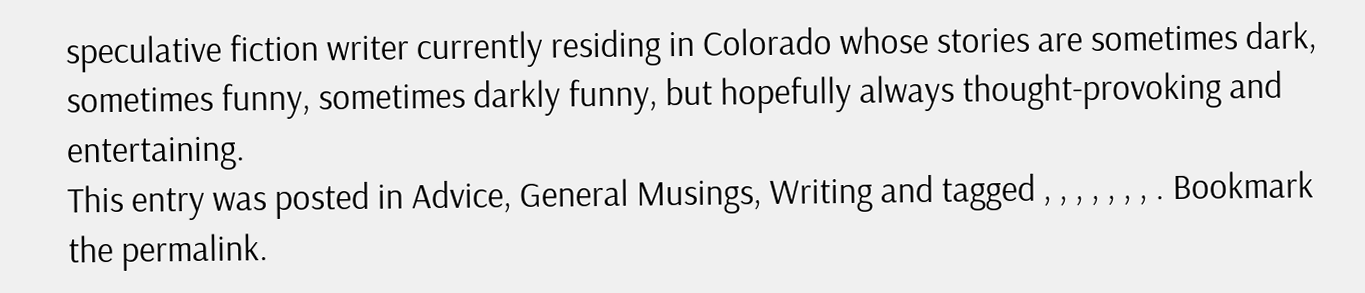speculative fiction writer currently residing in Colorado whose stories are sometimes dark, sometimes funny, sometimes darkly funny, but hopefully always thought-provoking and entertaining.
This entry was posted in Advice, General Musings, Writing and tagged , , , , , , , . Bookmark the permalink.